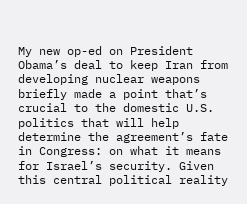My new op-ed on President Obama’s deal to keep Iran from developing nuclear weapons briefly made a point that’s crucial to the domestic U.S. politics that will help determine the agreement’s fate in Congress: on what it means for Israel’s security. Given this central political reality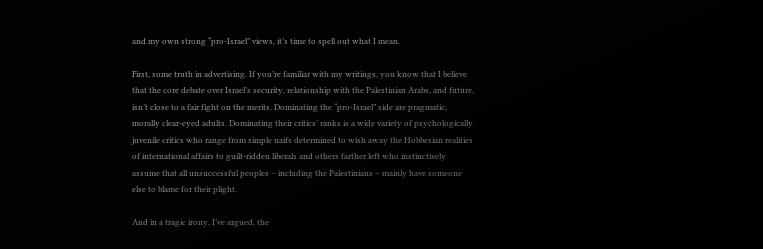and my own strong “pro-Israel” views, it’s time to spell out what I mean.

First, some truth in advertising. If you’re familiar with my writings, you know that I believe that the core debate over Israel’s security, relationship with the Palestinian Arabs, and future, isn’t close to a fair fight on the merits. Dominating the “pro-Israel” side are pragmatic, morally clear-eyed adults. Dominating their critics’ ranks is a wide variety of psychologically juvenile critics who range from simple naifs determined to wish away the Hobbesian realities of international affairs to guilt-ridden liberals and others farther left who instinctively assume that all unsuccessful peoples – including the Palestinians – mainly have someone else to blame for their plight.

And in a tragic irony, I’ve argued, the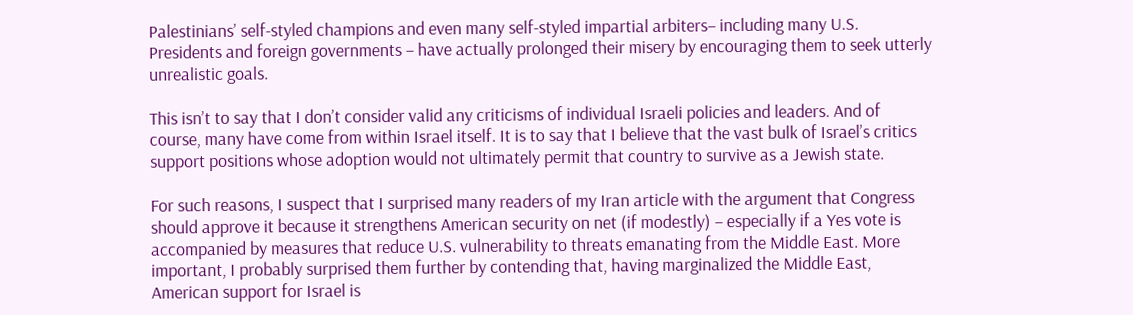Palestinians’ self-styled champions and even many self-styled impartial arbiters– including many U.S. Presidents and foreign governments – have actually prolonged their misery by encouraging them to seek utterly unrealistic goals.

This isn’t to say that I don’t consider valid any criticisms of individual Israeli policies and leaders. And of course, many have come from within Israel itself. It is to say that I believe that the vast bulk of Israel’s critics support positions whose adoption would not ultimately permit that country to survive as a Jewish state.

For such reasons, I suspect that I surprised many readers of my Iran article with the argument that Congress should approve it because it strengthens American security on net (if modestly) – especially if a Yes vote is accompanied by measures that reduce U.S. vulnerability to threats emanating from the Middle East. More important, I probably surprised them further by contending that, having marginalized the Middle East, American support for Israel is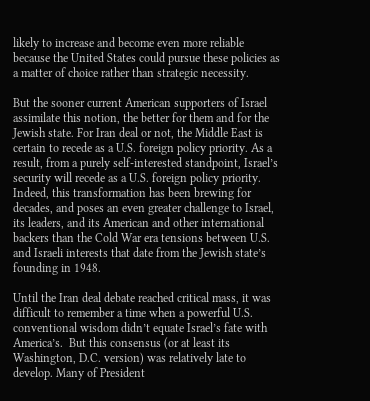likely to increase and become even more reliable because the United States could pursue these policies as a matter of choice rather than strategic necessity.

But the sooner current American supporters of Israel assimilate this notion, the better for them and for the Jewish state. For Iran deal or not, the Middle East is certain to recede as a U.S. foreign policy priority. As a result, from a purely self-interested standpoint, Israel’s security will recede as a U.S. foreign policy priority. Indeed, this transformation has been brewing for decades, and poses an even greater challenge to Israel, its leaders, and its American and other international backers than the Cold War era tensions between U.S. and Israeli interests that date from the Jewish state’s founding in 1948.

Until the Iran deal debate reached critical mass, it was difficult to remember a time when a powerful U.S. conventional wisdom didn’t equate Israel’s fate with America’s.  But this consensus (or at least its Washington, D.C. version) was relatively late to develop. Many of President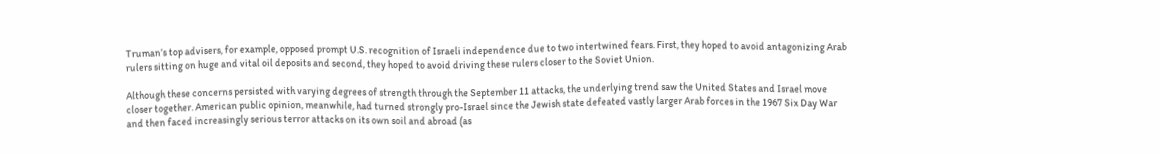Truman’s top advisers, for example, opposed prompt U.S. recognition of Israeli independence due to two intertwined fears. First, they hoped to avoid antagonizing Arab rulers sitting on huge and vital oil deposits and second, they hoped to avoid driving these rulers closer to the Soviet Union.

Although these concerns persisted with varying degrees of strength through the September 11 attacks, the underlying trend saw the United States and Israel move closer together. American public opinion, meanwhile, had turned strongly pro-Israel since the Jewish state defeated vastly larger Arab forces in the 1967 Six Day War and then faced increasingly serious terror attacks on its own soil and abroad (as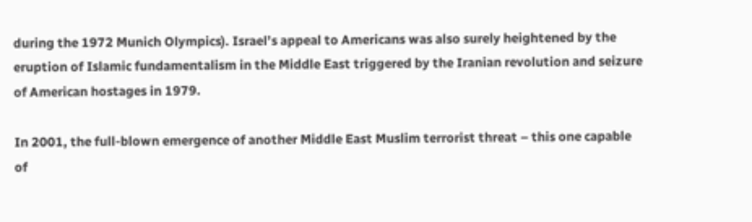during the 1972 Munich Olympics). Israel’s appeal to Americans was also surely heightened by the eruption of Islamic fundamentalism in the Middle East triggered by the Iranian revolution and seizure of American hostages in 1979.

In 2001, the full-blown emergence of another Middle East Muslim terrorist threat – this one capable of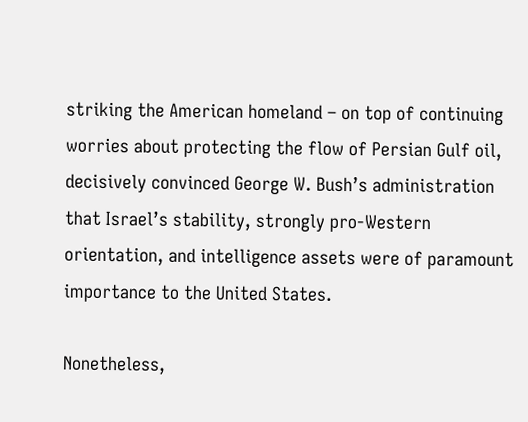striking the American homeland – on top of continuing worries about protecting the flow of Persian Gulf oil, decisively convinced George W. Bush’s administration that Israel’s stability, strongly pro-Western orientation, and intelligence assets were of paramount importance to the United States.

Nonetheless,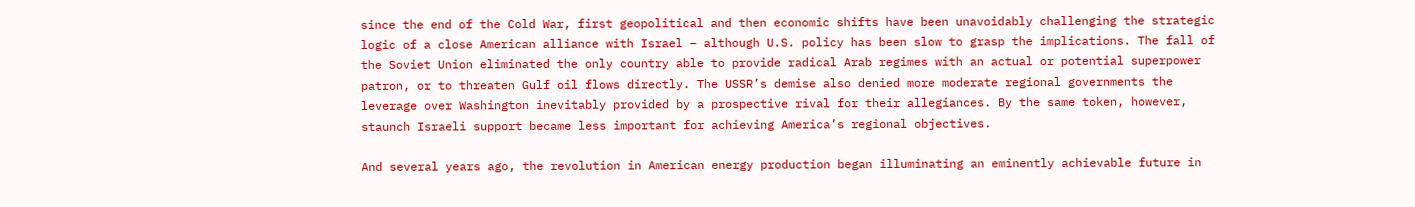since the end of the Cold War, first geopolitical and then economic shifts have been unavoidably challenging the strategic logic of a close American alliance with Israel – although U.S. policy has been slow to grasp the implications. The fall of the Soviet Union eliminated the only country able to provide radical Arab regimes with an actual or potential superpower patron, or to threaten Gulf oil flows directly. The USSR’s demise also denied more moderate regional governments the leverage over Washington inevitably provided by a prospective rival for their allegiances. By the same token, however, staunch Israeli support became less important for achieving America’s regional objectives.

And several years ago, the revolution in American energy production began illuminating an eminently achievable future in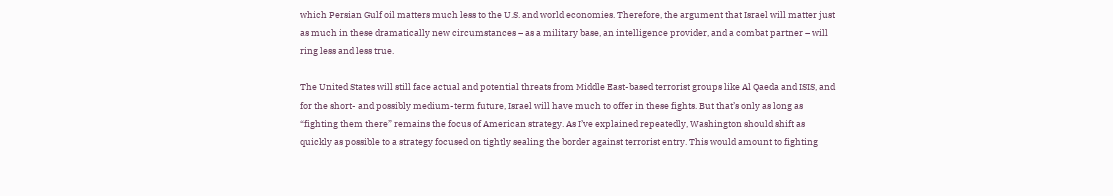which Persian Gulf oil matters much less to the U.S. and world economies. Therefore, the argument that Israel will matter just as much in these dramatically new circumstances – as a military base, an intelligence provider, and a combat partner – will ring less and less true.

The United States will still face actual and potential threats from Middle East-based terrorist groups like Al Qaeda and ISIS, and for the short- and possibly medium-term future, Israel will have much to offer in these fights. But that’s only as long as “fighting them there” remains the focus of American strategy. As I’ve explained repeatedly, Washington should shift as quickly as possible to a strategy focused on tightly sealing the border against terrorist entry. This would amount to fighting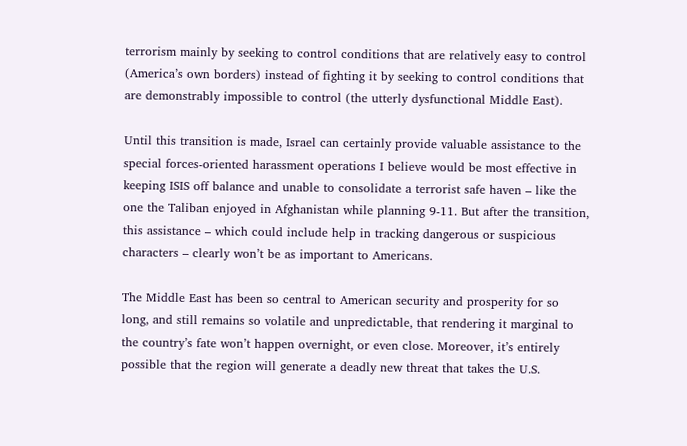terrorism mainly by seeking to control conditions that are relatively easy to control (America’s own borders) instead of fighting it by seeking to control conditions that are demonstrably impossible to control (the utterly dysfunctional Middle East).

Until this transition is made, Israel can certainly provide valuable assistance to the special forces-oriented harassment operations I believe would be most effective in keeping ISIS off balance and unable to consolidate a terrorist safe haven – like the one the Taliban enjoyed in Afghanistan while planning 9-11. But after the transition, this assistance – which could include help in tracking dangerous or suspicious characters – clearly won’t be as important to Americans.

The Middle East has been so central to American security and prosperity for so long, and still remains so volatile and unpredictable, that rendering it marginal to the country’s fate won’t happen overnight, or even close. Moreover, it’s entirely possible that the region will generate a deadly new threat that takes the U.S.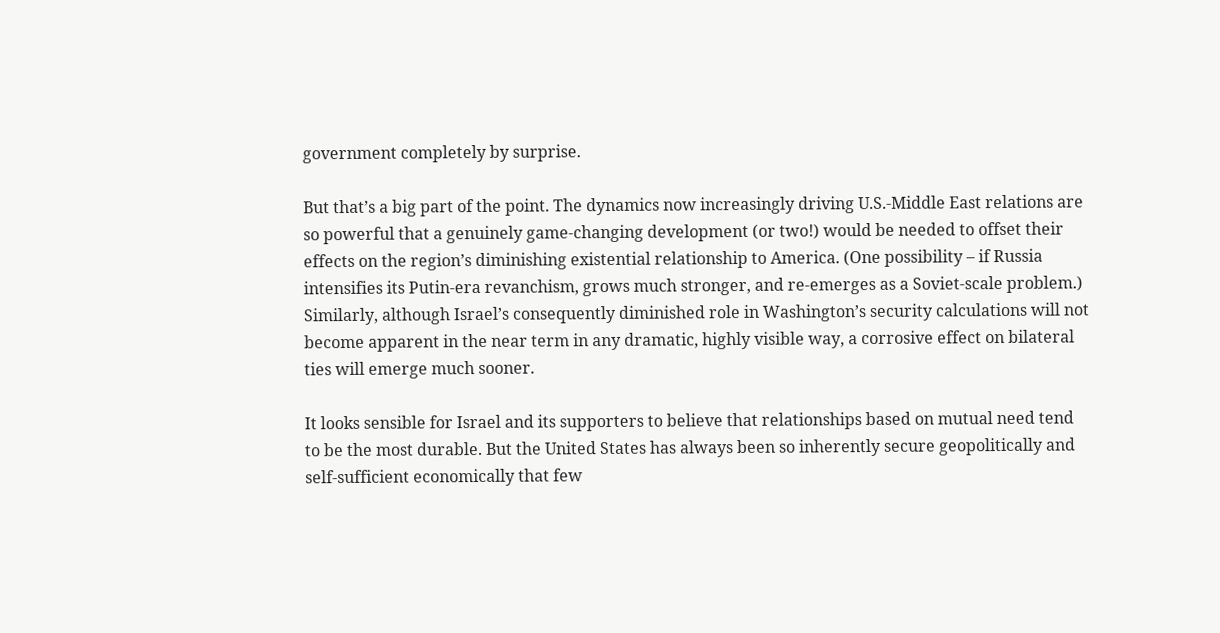government completely by surprise.

But that’s a big part of the point. The dynamics now increasingly driving U.S.-Middle East relations are so powerful that a genuinely game-changing development (or two!) would be needed to offset their effects on the region’s diminishing existential relationship to America. (One possibility – if Russia intensifies its Putin-era revanchism, grows much stronger, and re-emerges as a Soviet-scale problem.) Similarly, although Israel’s consequently diminished role in Washington’s security calculations will not become apparent in the near term in any dramatic, highly visible way, a corrosive effect on bilateral ties will emerge much sooner.

It looks sensible for Israel and its supporters to believe that relationships based on mutual need tend to be the most durable. But the United States has always been so inherently secure geopolitically and self-sufficient economically that few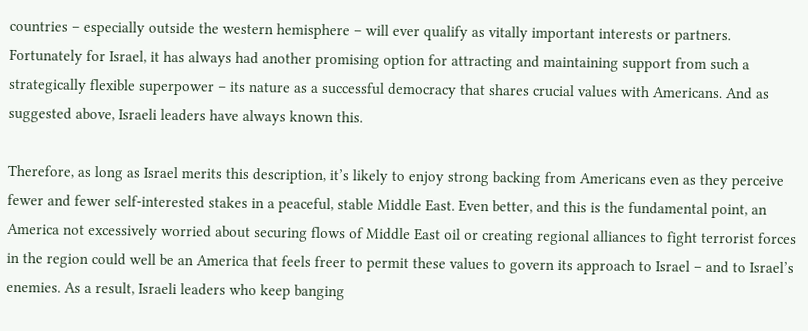countries – especially outside the western hemisphere – will ever qualify as vitally important interests or partners. Fortunately for Israel, it has always had another promising option for attracting and maintaining support from such a strategically flexible superpower – its nature as a successful democracy that shares crucial values with Americans. And as suggested above, Israeli leaders have always known this.

Therefore, as long as Israel merits this description, it’s likely to enjoy strong backing from Americans even as they perceive fewer and fewer self-interested stakes in a peaceful, stable Middle East. Even better, and this is the fundamental point, an America not excessively worried about securing flows of Middle East oil or creating regional alliances to fight terrorist forces in the region could well be an America that feels freer to permit these values to govern its approach to Israel – and to Israel’s enemies. As a result, Israeli leaders who keep banging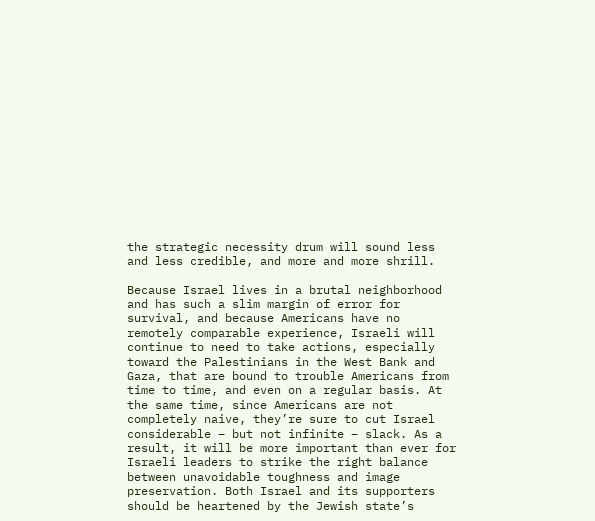the strategic necessity drum will sound less and less credible, and more and more shrill.

Because Israel lives in a brutal neighborhood and has such a slim margin of error for survival, and because Americans have no remotely comparable experience, Israeli will continue to need to take actions, especially toward the Palestinians in the West Bank and Gaza, that are bound to trouble Americans from time to time, and even on a regular basis. At the same time, since Americans are not completely naive, they’re sure to cut Israel considerable – but not infinite – slack. As a result, it will be more important than ever for Israeli leaders to strike the right balance between unavoidable toughness and image preservation. Both Israel and its supporters should be heartened by the Jewish state’s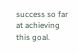success so far at achieving this goal.